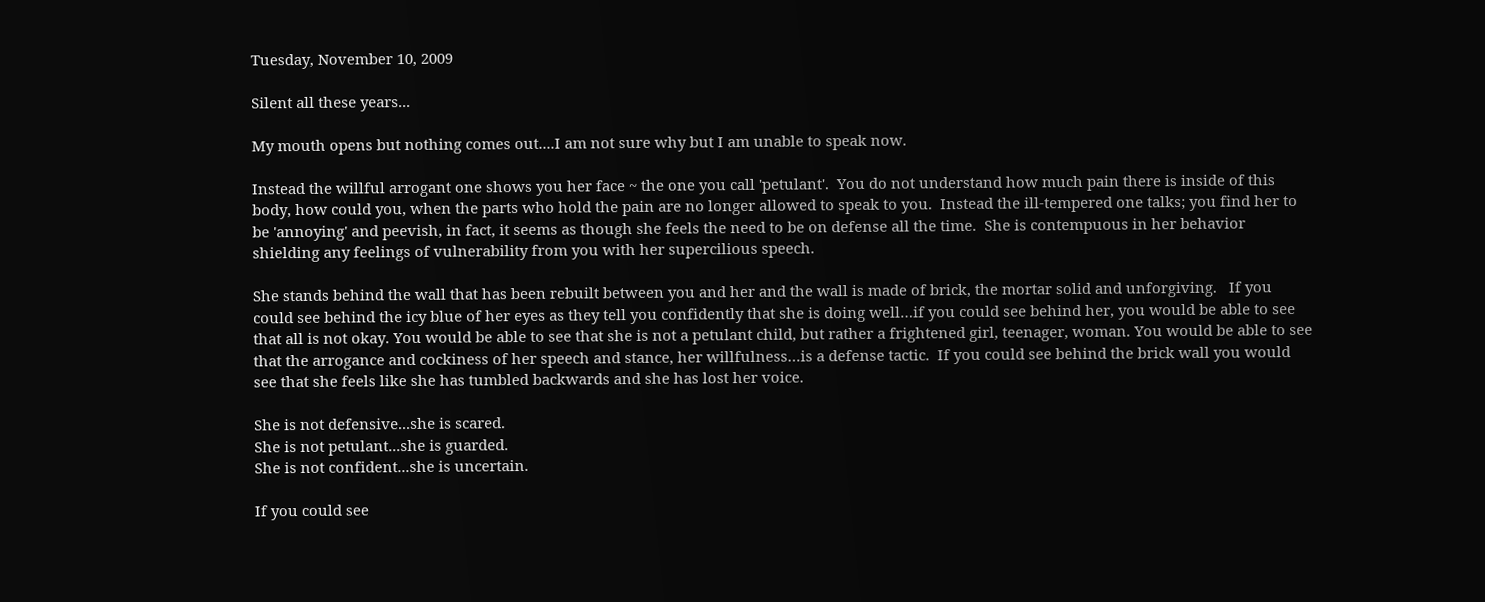Tuesday, November 10, 2009

Silent all these years...

My mouth opens but nothing comes out....I am not sure why but I am unable to speak now.

Instead the willful arrogant one shows you her face ~ the one you call 'petulant'.  You do not understand how much pain there is inside of this body, how could you, when the parts who hold the pain are no longer allowed to speak to you.  Instead the ill-tempered one talks; you find her to be 'annoying' and peevish, in fact, it seems as though she feels the need to be on defense all the time.  She is contempuous in her behavior shielding any feelings of vulnerability from you with her supercilious speech.

She stands behind the wall that has been rebuilt between you and her and the wall is made of brick, the mortar solid and unforgiving.   If you could see behind the icy blue of her eyes as they tell you confidently that she is doing well…if you could see behind her, you would be able to see that all is not okay. You would be able to see that she is not a petulant child, but rather a frightened girl, teenager, woman. You would be able to see that the arrogance and cockiness of her speech and stance, her willfulness…is a defense tactic.  If you could see behind the brick wall you would see that she feels like she has tumbled backwards and she has lost her voice.

She is not defensive...she is scared.
She is not petulant...she is guarded.
She is not confident...she is uncertain.

If you could see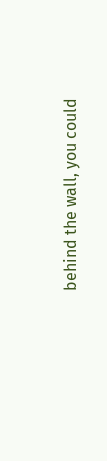behind the wall, you could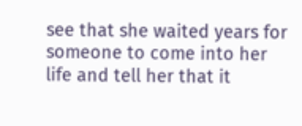see that she waited years for someone to come into her life and tell her that it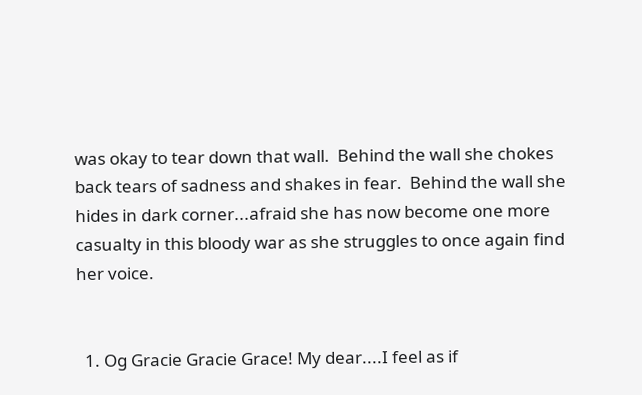was okay to tear down that wall.  Behind the wall she chokes back tears of sadness and shakes in fear.  Behind the wall she hides in dark corner...afraid she has now become one more casualty in this bloody war as she struggles to once again find her voice.


  1. Og Gracie Gracie Grace! My dear....I feel as if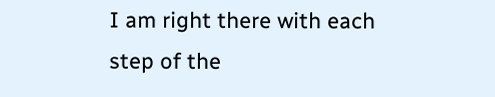I am right there with each step of the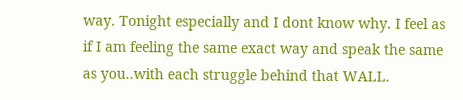way. Tonight especially and I dont know why. I feel as if I am feeling the same exact way and speak the same as you..with each struggle behind that WALL.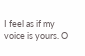I feel as if my voice is yours. O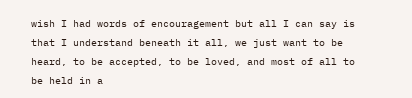wish I had words of encouragement but all I can say is that I understand beneath it all, we just want to be heard, to be accepted, to be loved, and most of all to be held in a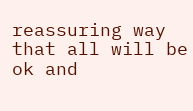reassuring way that all will be ok and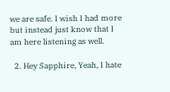we are safe. I wish I had more but instead just know that I am here listening as well.

  2. Hey Sapphire, Yeah, I hate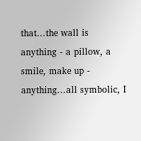that...the wall is anything - a pillow, a smile, make up - anything...all symbolic, I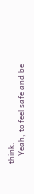think.
    Yeah, to feel safe and be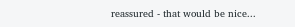reassured - that would be nice...